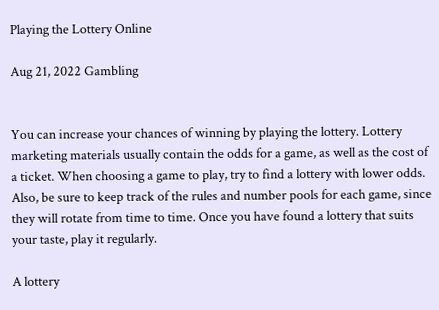Playing the Lottery Online

Aug 21, 2022 Gambling


You can increase your chances of winning by playing the lottery. Lottery marketing materials usually contain the odds for a game, as well as the cost of a ticket. When choosing a game to play, try to find a lottery with lower odds. Also, be sure to keep track of the rules and number pools for each game, since they will rotate from time to time. Once you have found a lottery that suits your taste, play it regularly.

A lottery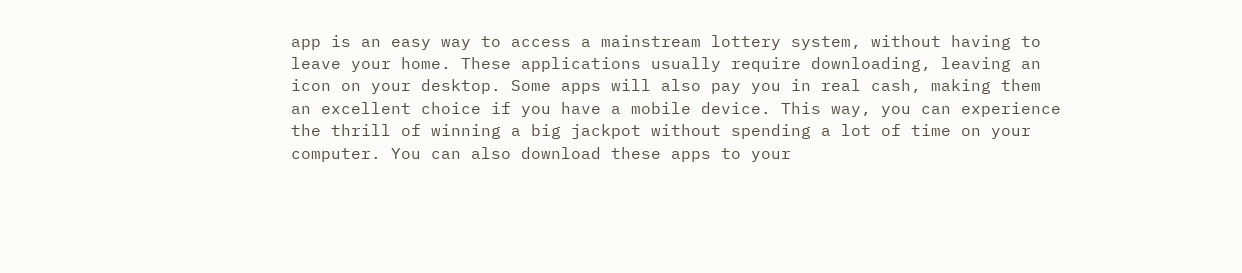app is an easy way to access a mainstream lottery system, without having to leave your home. These applications usually require downloading, leaving an icon on your desktop. Some apps will also pay you in real cash, making them an excellent choice if you have a mobile device. This way, you can experience the thrill of winning a big jackpot without spending a lot of time on your computer. You can also download these apps to your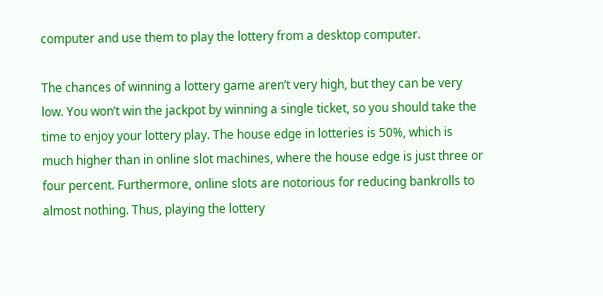computer and use them to play the lottery from a desktop computer.

The chances of winning a lottery game aren’t very high, but they can be very low. You won’t win the jackpot by winning a single ticket, so you should take the time to enjoy your lottery play. The house edge in lotteries is 50%, which is much higher than in online slot machines, where the house edge is just three or four percent. Furthermore, online slots are notorious for reducing bankrolls to almost nothing. Thus, playing the lottery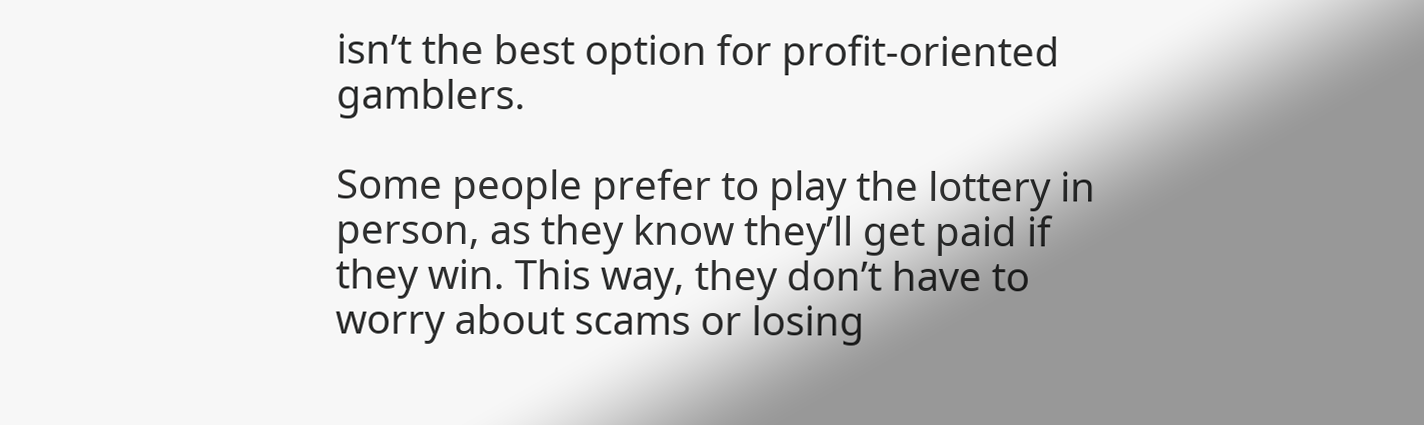isn’t the best option for profit-oriented gamblers.

Some people prefer to play the lottery in person, as they know they’ll get paid if they win. This way, they don’t have to worry about scams or losing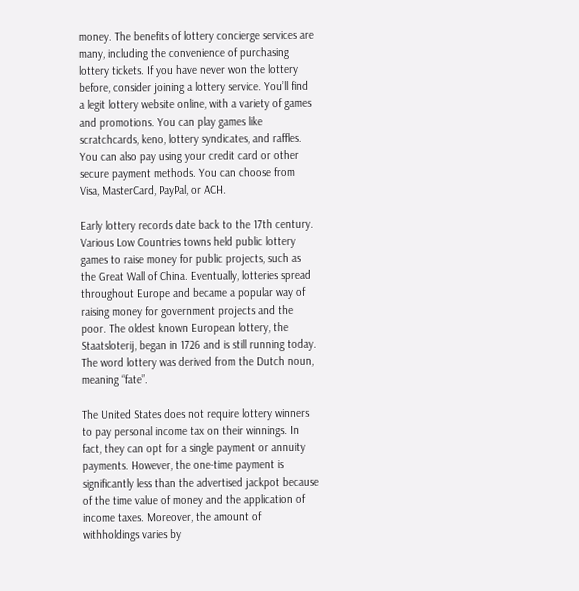money. The benefits of lottery concierge services are many, including the convenience of purchasing lottery tickets. If you have never won the lottery before, consider joining a lottery service. You’ll find a legit lottery website online, with a variety of games and promotions. You can play games like scratchcards, keno, lottery syndicates, and raffles. You can also pay using your credit card or other secure payment methods. You can choose from Visa, MasterCard, PayPal, or ACH.

Early lottery records date back to the 17th century. Various Low Countries towns held public lottery games to raise money for public projects, such as the Great Wall of China. Eventually, lotteries spread throughout Europe and became a popular way of raising money for government projects and the poor. The oldest known European lottery, the Staatsloterij, began in 1726 and is still running today. The word lottery was derived from the Dutch noun, meaning “fate”.

The United States does not require lottery winners to pay personal income tax on their winnings. In fact, they can opt for a single payment or annuity payments. However, the one-time payment is significantly less than the advertised jackpot because of the time value of money and the application of income taxes. Moreover, the amount of withholdings varies by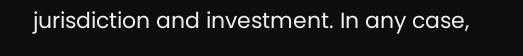jurisdiction and investment. In any case,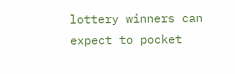lottery winners can expect to pocket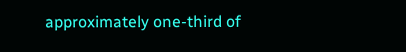approximately one-third of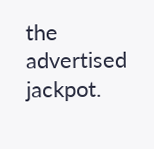the advertised jackpot.